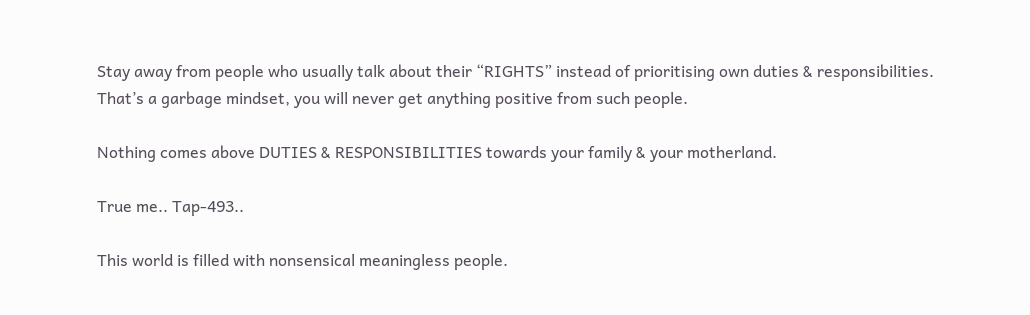Stay away from people who usually talk about their “RIGHTS” instead of prioritising own duties & responsibilities.
That’s a garbage mindset, you will never get anything positive from such people.

Nothing comes above DUTIES & RESPONSIBILITIES towards your family & your motherland.

True me.. Tap-493..

This world is filled with nonsensical meaningless people.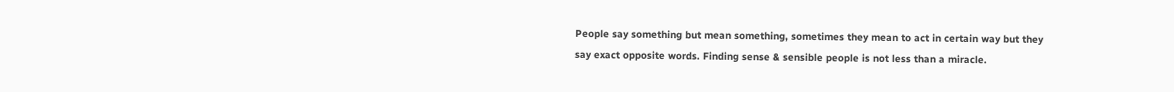People say something but mean something, sometimes they mean to act in certain way but they say exact opposite words. Finding sense & sensible people is not less than a miracle.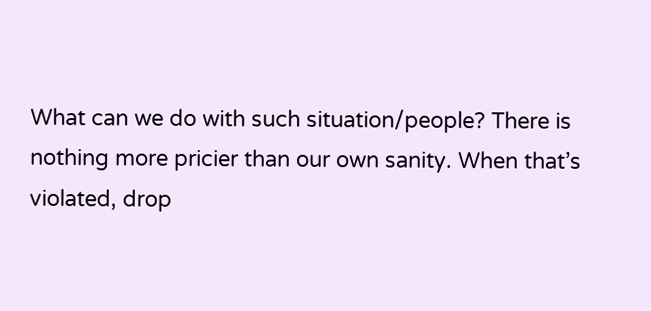What can we do with such situation/people? There is nothing more pricier than our own sanity. When that’s violated, drop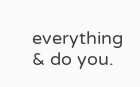everything & do you.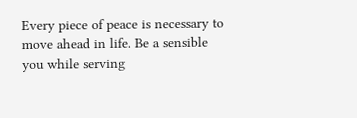Every piece of peace is necessary to move ahead in life. Be a sensible you while serving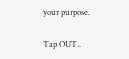your purpose.

Tap OUT..